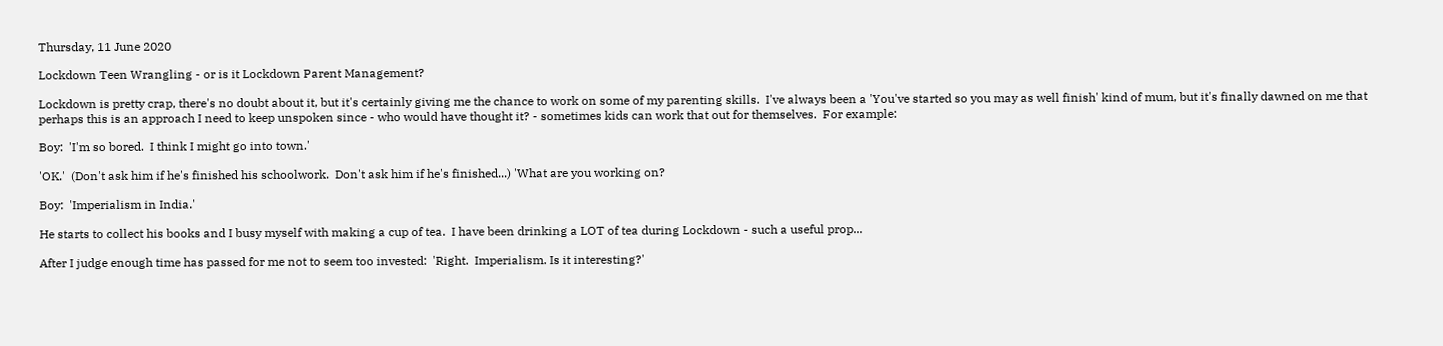Thursday, 11 June 2020

Lockdown Teen Wrangling - or is it Lockdown Parent Management?

Lockdown is pretty crap, there's no doubt about it, but it's certainly giving me the chance to work on some of my parenting skills.  I've always been a 'You've started so you may as well finish' kind of mum, but it's finally dawned on me that perhaps this is an approach I need to keep unspoken since - who would have thought it? - sometimes kids can work that out for themselves.  For example:

Boy:  'I'm so bored.  I think I might go into town.'

'OK.'  (Don't ask him if he's finished his schoolwork.  Don't ask him if he's finished...) 'What are you working on?

Boy:  'Imperialism in India.'

He starts to collect his books and I busy myself with making a cup of tea.  I have been drinking a LOT of tea during Lockdown - such a useful prop...

After I judge enough time has passed for me not to seem too invested:  'Right.  Imperialism. Is it interesting?'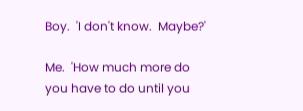Boy.  'I don't know.  Maybe?'

Me.  'How much more do you have to do until you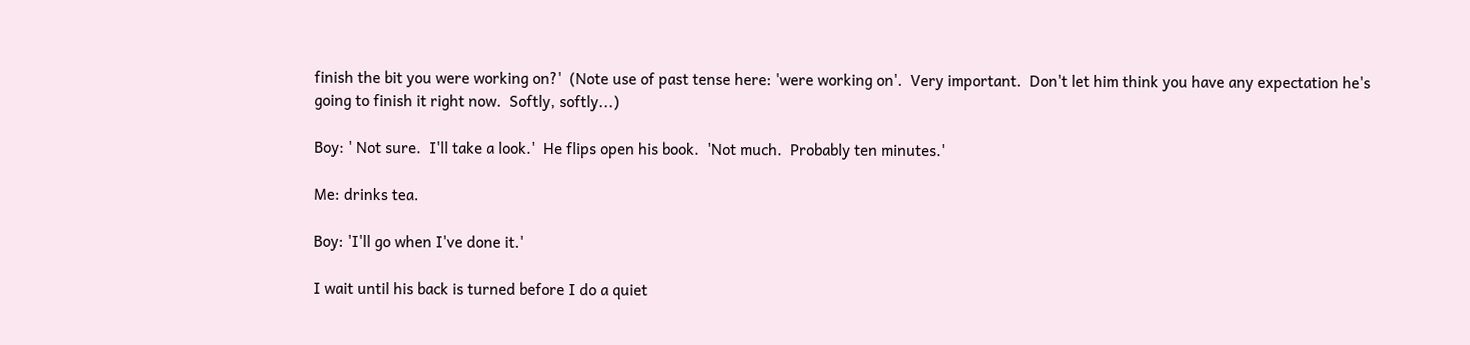finish the bit you were working on?'  (Note use of past tense here: 'were working on'.  Very important.  Don't let him think you have any expectation he's going to finish it right now.  Softly, softly...)

Boy: ' Not sure.  I'll take a look.'  He flips open his book.  'Not much.  Probably ten minutes.'

Me: drinks tea.

Boy: 'I'll go when I've done it.'

I wait until his back is turned before I do a quiet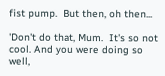fist pump.  But then, oh then...

'Don't do that, Mum.  It's so not cool. And you were doing so well,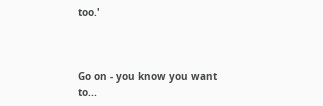too.'



Go on - you know you want to...